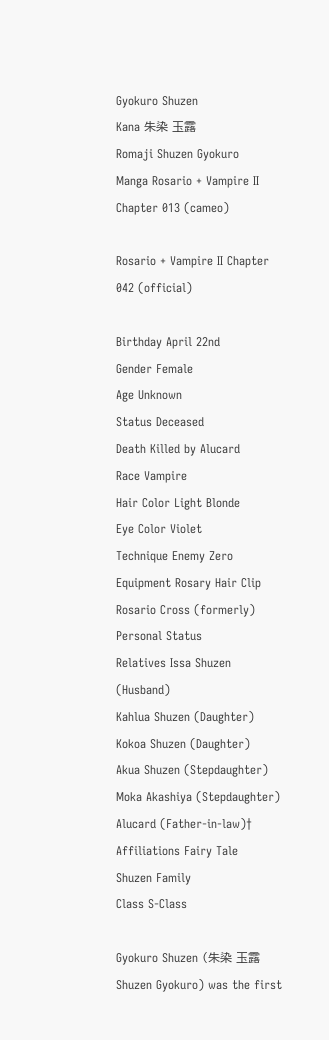Gyokuro Shuzen
Kana 朱染 玉露
Romaji Shuzen Gyokuro
Manga Rosario + Vampire II Chapter 013 (cameo)

Rosario + Vampire II Chapter 042 (official)

Birthday April 22nd
Gender Female
Age Unknown
Status Deceased
Death Killed by Alucard
Race Vampire
Hair Color Light Blonde
Eye Color Violet
Technique Enemy Zero
Equipment Rosary Hair Clip
Rosario Cross (formerly)
Personal Status
Relatives Issa Shuzen (Husband)
Kahlua Shuzen (Daughter)
Kokoa Shuzen (Daughter)
Akua Shuzen (Stepdaughter)
Moka Akashiya (Stepdaughter)
Alucard (Father-in-law)†
Affiliations Fairy Tale
Shuzen Family
Class S-Class

Gyokuro Shuzen (朱染 玉露 Shuzen Gyokuro) was the first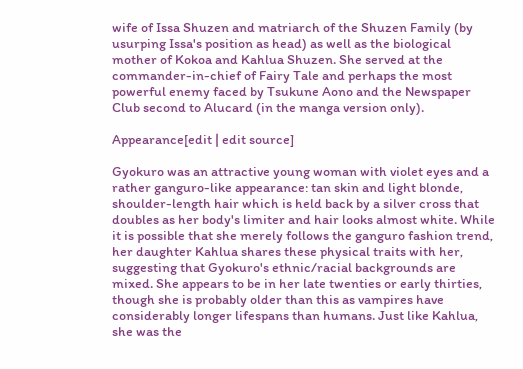wife of Issa Shuzen and matriarch of the Shuzen Family (by usurping Issa's position as head) as well as the biological mother of Kokoa and Kahlua Shuzen. She served at the commander-in-chief of Fairy Tale and perhaps the most powerful enemy faced by Tsukune Aono and the Newspaper Club second to Alucard (in the manga version only).

Appearance[edit | edit source]

Gyokuro was an attractive young woman with violet eyes and a rather ganguro-like appearance: tan skin and light blonde, shoulder-length hair which is held back by a silver cross that doubles as her body's limiter and hair looks almost white. While it is possible that she merely follows the ganguro fashion trend, her daughter Kahlua shares these physical traits with her, suggesting that Gyokuro's ethnic/racial backgrounds are mixed. She appears to be in her late twenties or early thirties, though she is probably older than this as vampires have considerably longer lifespans than humans. Just like Kahlua, she was the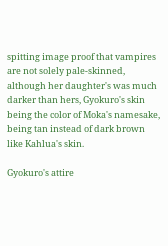spitting image proof that vampires are not solely pale-skinned, although her daughter's was much darker than hers, Gyokuro's skin being the color of Moka's namesake, being tan instead of dark brown like Kahlua's skin.

Gyokuro's attire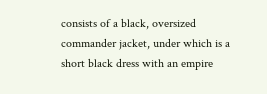consists of a black, oversized commander jacket, under which is a short black dress with an empire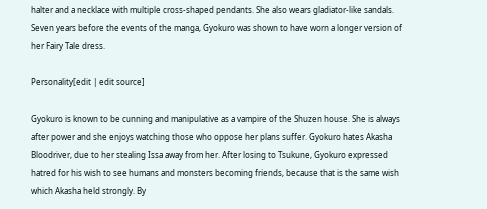halter and a necklace with multiple cross-shaped pendants. She also wears gladiator-like sandals. Seven years before the events of the manga, Gyokuro was shown to have worn a longer version of her Fairy Tale dress.

Personality[edit | edit source]

Gyokuro is known to be cunning and manipulative as a vampire of the Shuzen house. She is always after power and she enjoys watching those who oppose her plans suffer. Gyokuro hates Akasha Bloodriver, due to her stealing Issa away from her. After losing to Tsukune, Gyokuro expressed hatred for his wish to see humans and monsters becoming friends, because that is the same wish which Akasha held strongly. By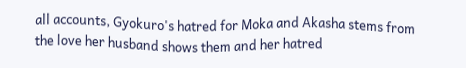all accounts, Gyokuro's hatred for Moka and Akasha stems from the love her husband shows them and her hatred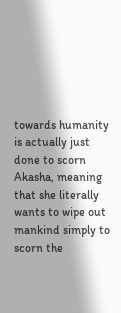towards humanity is actually just done to scorn Akasha, meaning that she literally wants to wipe out mankind simply to scorn the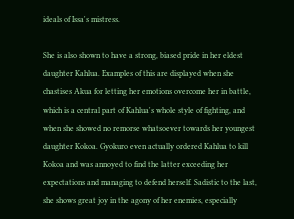ideals of Issa's mistress.

She is also shown to have a strong, biased pride in her eldest daughter Kahlua. Examples of this are displayed when she chastises Akua for letting her emotions overcome her in battle, which is a central part of Kahlua's whole style of fighting, and when she showed no remorse whatsoever towards her youngest daughter Kokoa. Gyokuro even actually ordered Kahlua to kill Kokoa and was annoyed to find the latter exceeding her expectations and managing to defend herself. Sadistic to the last, she shows great joy in the agony of her enemies, especially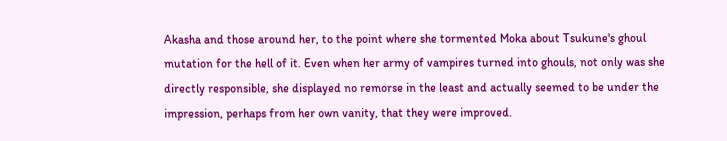Akasha and those around her, to the point where she tormented Moka about Tsukune's ghoul mutation for the hell of it. Even when her army of vampires turned into ghouls, not only was she directly responsible, she displayed no remorse in the least and actually seemed to be under the impression, perhaps from her own vanity, that they were improved.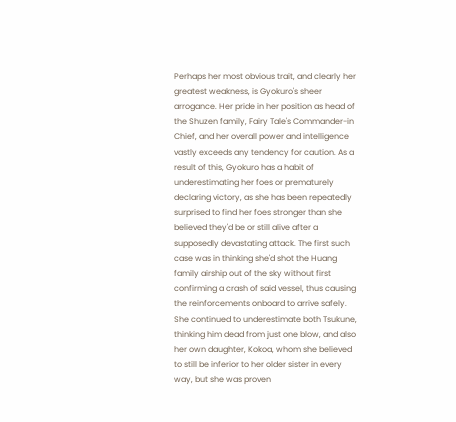Perhaps her most obvious trait, and clearly her greatest weakness, is Gyokuro's sheer arrogance. Her pride in her position as head of the Shuzen family, Fairy Tale's Commander-in Chief, and her overall power and intelligence vastly exceeds any tendency for caution. As a result of this, Gyokuro has a habit of underestimating her foes or prematurely declaring victory, as she has been repeatedly surprised to find her foes stronger than she believed they'd be or still alive after a supposedly devastating attack. The first such case was in thinking she'd shot the Huang family airship out of the sky without first confirming a crash of said vessel, thus causing the reinforcements onboard to arrive safely. She continued to underestimate both Tsukune, thinking him dead from just one blow, and also her own daughter, Kokoa, whom she believed to still be inferior to her older sister in every way, but she was proven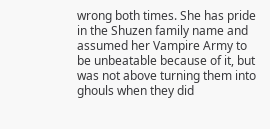wrong both times. She has pride in the Shuzen family name and assumed her Vampire Army to be unbeatable because of it, but was not above turning them into ghouls when they did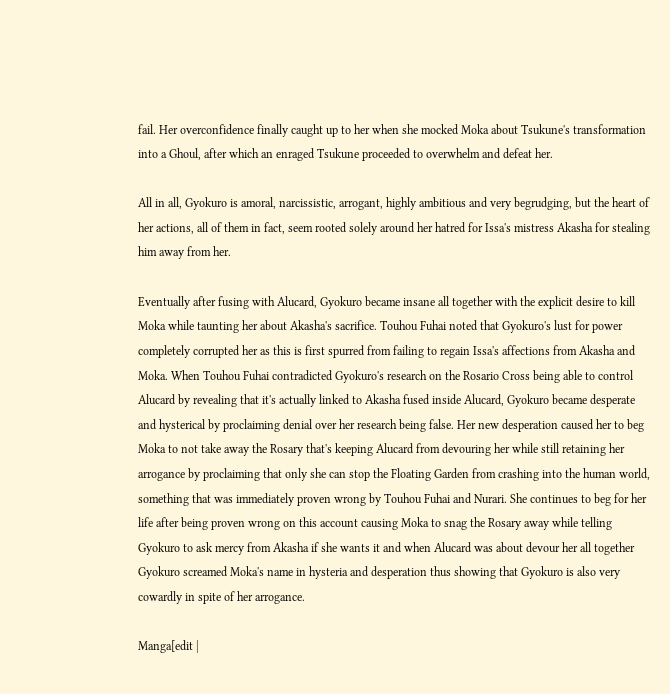fail. Her overconfidence finally caught up to her when she mocked Moka about Tsukune's transformation into a Ghoul, after which an enraged Tsukune proceeded to overwhelm and defeat her.

All in all, Gyokuro is amoral, narcissistic, arrogant, highly ambitious and very begrudging, but the heart of her actions, all of them in fact, seem rooted solely around her hatred for Issa's mistress Akasha for stealing him away from her.

Eventually after fusing with Alucard, Gyokuro became insane all together with the explicit desire to kill Moka while taunting her about Akasha's sacrifice. Touhou Fuhai noted that Gyokuro's lust for power completely corrupted her as this is first spurred from failing to regain Issa's affections from Akasha and Moka. When Touhou Fuhai contradicted Gyokuro's research on the Rosario Cross being able to control Alucard by revealing that it's actually linked to Akasha fused inside Alucard, Gyokuro became desperate and hysterical by proclaiming denial over her research being false. Her new desperation caused her to beg Moka to not take away the Rosary that's keeping Alucard from devouring her while still retaining her arrogance by proclaiming that only she can stop the Floating Garden from crashing into the human world, something that was immediately proven wrong by Touhou Fuhai and Nurari. She continues to beg for her life after being proven wrong on this account causing Moka to snag the Rosary away while telling Gyokuro to ask mercy from Akasha if she wants it and when Alucard was about devour her all together Gyokuro screamed Moka's name in hysteria and desperation thus showing that Gyokuro is also very cowardly in spite of her arrogance.

Manga[edit |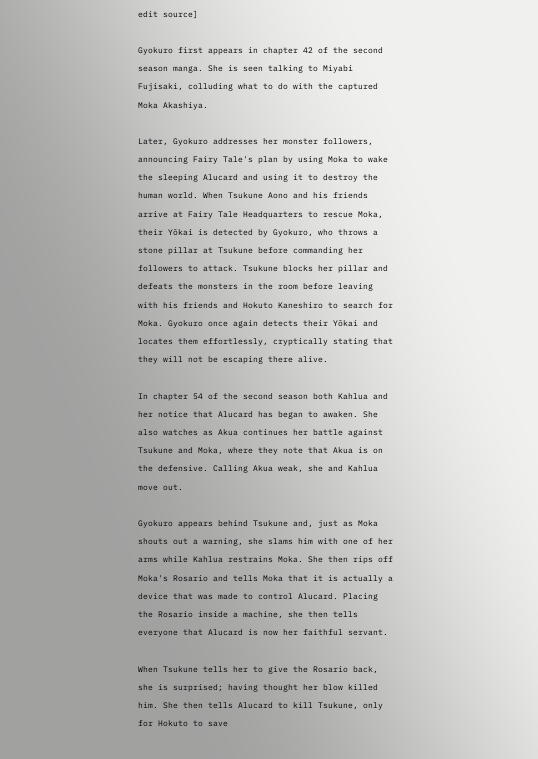edit source]

Gyokuro first appears in chapter 42 of the second season manga. She is seen talking to Miyabi Fujisaki, colluding what to do with the captured Moka Akashiya.

Later, Gyokuro addresses her monster followers, announcing Fairy Tale's plan by using Moka to wake the sleeping Alucard and using it to destroy the human world. When Tsukune Aono and his friends arrive at Fairy Tale Headquarters to rescue Moka, their Yōkai is detected by Gyokuro, who throws a stone pillar at Tsukune before commanding her followers to attack. Tsukune blocks her pillar and defeats the monsters in the room before leaving with his friends and Hokuto Kaneshiro to search for Moka. Gyokuro once again detects their Yōkai and locates them effortlessly, cryptically stating that they will not be escaping there alive.

In chapter 54 of the second season both Kahlua and her notice that Alucard has began to awaken. She also watches as Akua continues her battle against Tsukune and Moka, where they note that Akua is on the defensive. Calling Akua weak, she and Kahlua move out.

Gyokuro appears behind Tsukune and, just as Moka shouts out a warning, she slams him with one of her arms while Kahlua restrains Moka. She then rips off Moka's Rosario and tells Moka that it is actually a device that was made to control Alucard. Placing the Rosario inside a machine, she then tells everyone that Alucard is now her faithful servant.

When Tsukune tells her to give the Rosario back, she is surprised; having thought her blow killed him. She then tells Alucard to kill Tsukune, only for Hokuto to save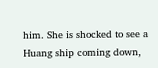him. She is shocked to see a Huang ship coming down,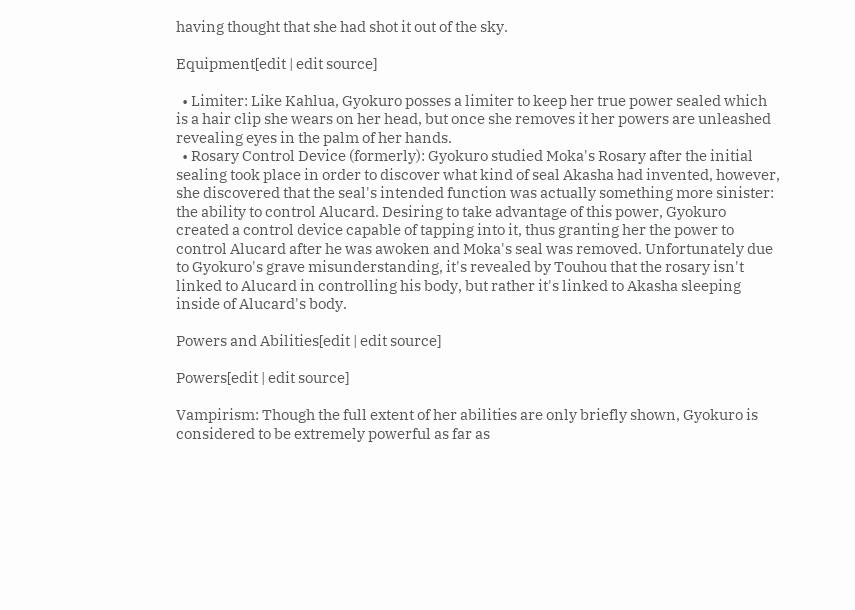having thought that she had shot it out of the sky.

Equipment[edit | edit source]

  • Limiter: Like Kahlua, Gyokuro posses a limiter to keep her true power sealed which is a hair clip she wears on her head, but once she removes it her powers are unleashed revealing eyes in the palm of her hands.
  • Rosary Control Device (formerly): Gyokuro studied Moka's Rosary after the initial sealing took place in order to discover what kind of seal Akasha had invented, however, she discovered that the seal's intended function was actually something more sinister: the ability to control Alucard. Desiring to take advantage of this power, Gyokuro created a control device capable of tapping into it, thus granting her the power to control Alucard after he was awoken and Moka's seal was removed. Unfortunately due to Gyokuro's grave misunderstanding, it's revealed by Touhou that the rosary isn't linked to Alucard in controlling his body, but rather it's linked to Akasha sleeping inside of Alucard's body.

Powers and Abilities[edit | edit source]

Powers[edit | edit source]

Vampirism: Though the full extent of her abilities are only briefly shown, Gyokuro is considered to be extremely powerful as far as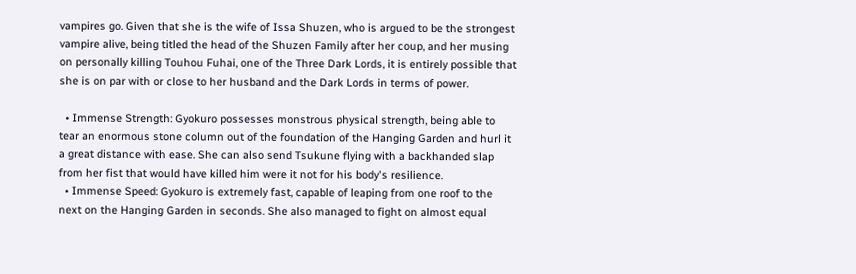vampires go. Given that she is the wife of Issa Shuzen, who is argued to be the strongest vampire alive, being titled the head of the Shuzen Family after her coup, and her musing on personally killing Touhou Fuhai, one of the Three Dark Lords, it is entirely possible that she is on par with or close to her husband and the Dark Lords in terms of power.

  • Immense Strength: Gyokuro possesses monstrous physical strength, being able to tear an enormous stone column out of the foundation of the Hanging Garden and hurl it a great distance with ease. She can also send Tsukune flying with a backhanded slap from her fist that would have killed him were it not for his body's resilience.
  • Immense Speed: Gyokuro is extremely fast, capable of leaping from one roof to the next on the Hanging Garden in seconds. She also managed to fight on almost equal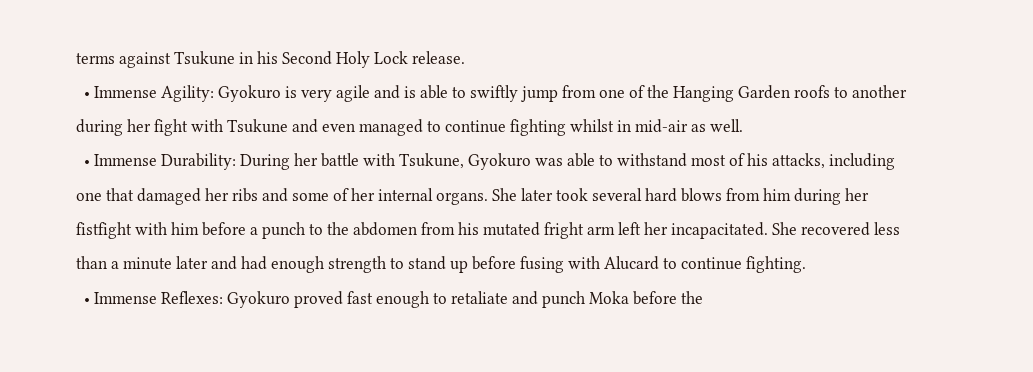terms against Tsukune in his Second Holy Lock release.
  • Immense Agility: Gyokuro is very agile and is able to swiftly jump from one of the Hanging Garden roofs to another during her fight with Tsukune and even managed to continue fighting whilst in mid-air as well.
  • Immense Durability: During her battle with Tsukune, Gyokuro was able to withstand most of his attacks, including one that damaged her ribs and some of her internal organs. She later took several hard blows from him during her fistfight with him before a punch to the abdomen from his mutated fright arm left her incapacitated. She recovered less than a minute later and had enough strength to stand up before fusing with Alucard to continue fighting.
  • Immense Reflexes: Gyokuro proved fast enough to retaliate and punch Moka before the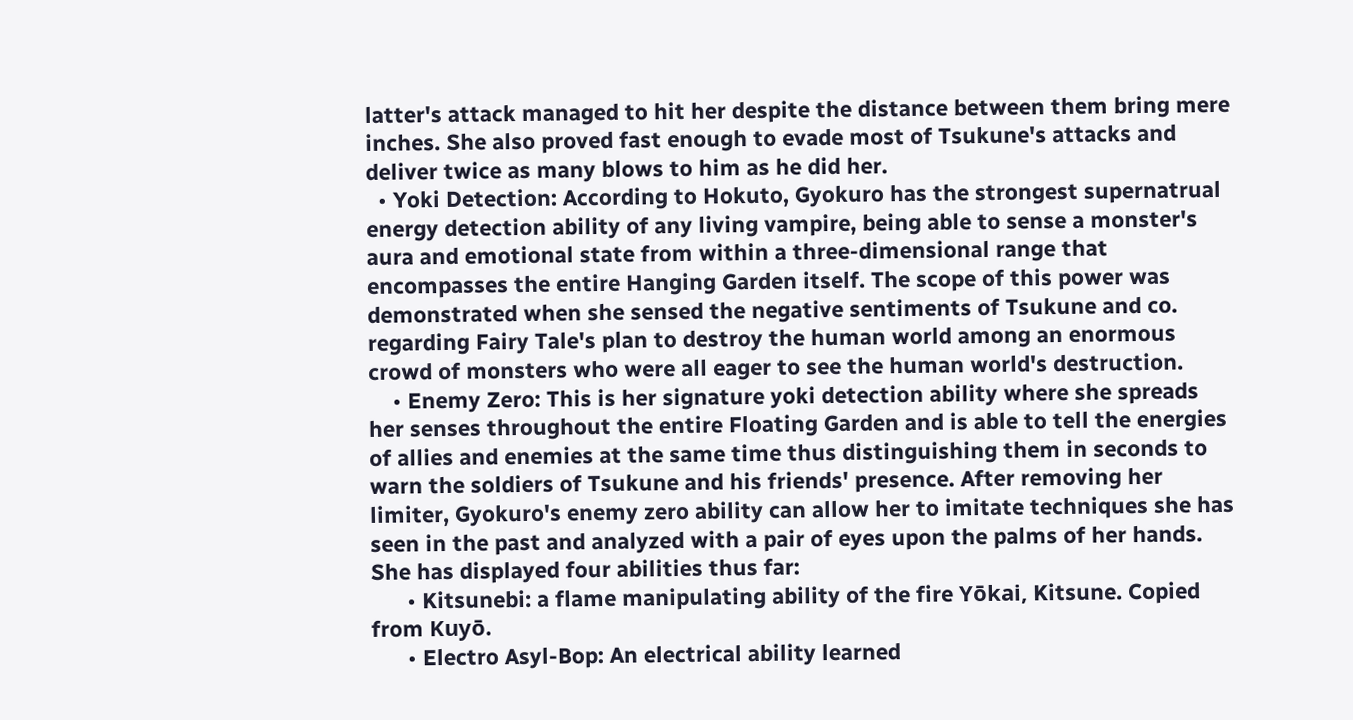latter's attack managed to hit her despite the distance between them bring mere inches. She also proved fast enough to evade most of Tsukune's attacks and deliver twice as many blows to him as he did her.
  • Yoki Detection: According to Hokuto, Gyokuro has the strongest supernatrual energy detection ability of any living vampire, being able to sense a monster's aura and emotional state from within a three-dimensional range that encompasses the entire Hanging Garden itself. The scope of this power was demonstrated when she sensed the negative sentiments of Tsukune and co. regarding Fairy Tale's plan to destroy the human world among an enormous crowd of monsters who were all eager to see the human world's destruction.
    • Enemy Zero: This is her signature yoki detection ability where she spreads her senses throughout the entire Floating Garden and is able to tell the energies of allies and enemies at the same time thus distinguishing them in seconds to warn the soldiers of Tsukune and his friends' presence. After removing her limiter, Gyokuro's enemy zero ability can allow her to imitate techniques she has seen in the past and analyzed with a pair of eyes upon the palms of her hands. She has displayed four abilities thus far:
      • Kitsunebi: a flame manipulating ability of the fire Yōkai, Kitsune. Copied from Kuyō.
      • Electro Asyl-Bop: An electrical ability learned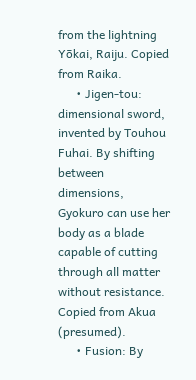from the lightning Yōkai, Raiju. Copied from Raika.
      • Jigen-tou: dimensional sword, invented by Touhou Fuhai. By shifting between dimensions, Gyokuro can use her body as a blade capable of cutting through all matter without resistance. Copied from Akua (presumed).
      • Fusion: By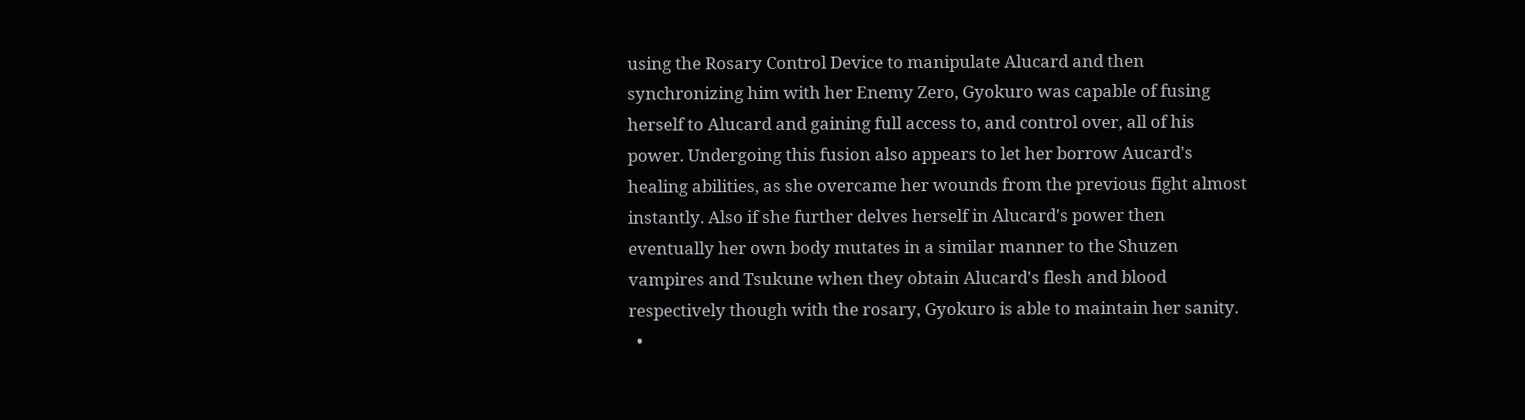using the Rosary Control Device to manipulate Alucard and then synchronizing him with her Enemy Zero, Gyokuro was capable of fusing herself to Alucard and gaining full access to, and control over, all of his power. Undergoing this fusion also appears to let her borrow Aucard's healing abilities, as she overcame her wounds from the previous fight almost instantly. Also if she further delves herself in Alucard's power then eventually her own body mutates in a similar manner to the Shuzen vampires and Tsukune when they obtain Alucard's flesh and blood respectively though with the rosary, Gyokuro is able to maintain her sanity.
  •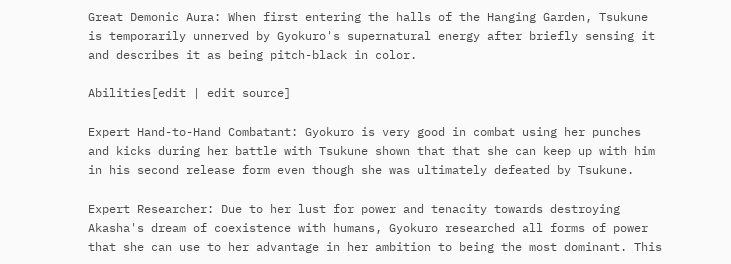Great Demonic Aura: When first entering the halls of the Hanging Garden, Tsukune is temporarily unnerved by Gyokuro's supernatural energy after briefly sensing it and describes it as being pitch-black in color.

Abilities[edit | edit source]

Expert Hand-to-Hand Combatant: Gyokuro is very good in combat using her punches and kicks during her battle with Tsukune shown that that she can keep up with him in his second release form even though she was ultimately defeated by Tsukune.

Expert Researcher: Due to her lust for power and tenacity towards destroying Akasha's dream of coexistence with humans, Gyokuro researched all forms of power that she can use to her advantage in her ambition to being the most dominant. This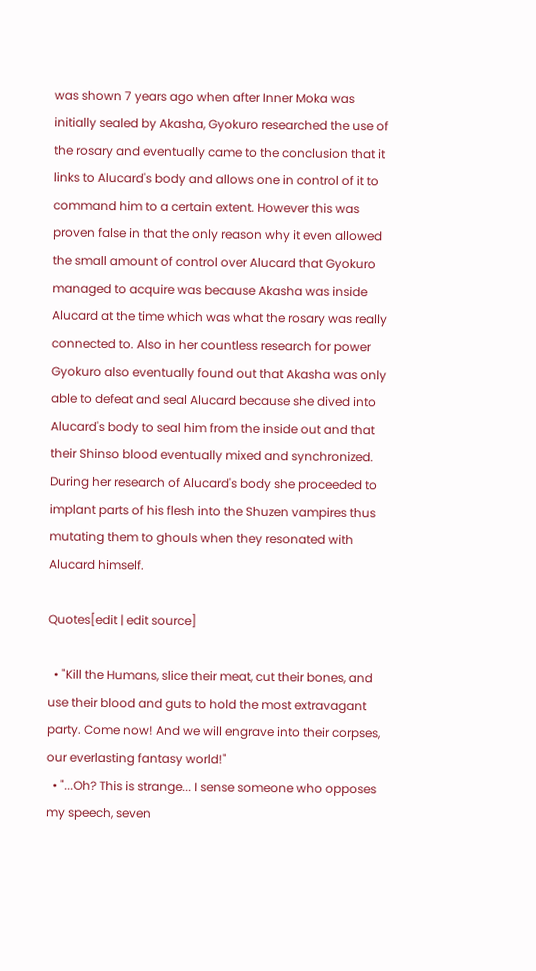was shown 7 years ago when after Inner Moka was initially sealed by Akasha, Gyokuro researched the use of the rosary and eventually came to the conclusion that it links to Alucard's body and allows one in control of it to command him to a certain extent. However this was proven false in that the only reason why it even allowed the small amount of control over Alucard that Gyokuro managed to acquire was because Akasha was inside Alucard at the time which was what the rosary was really connected to. Also in her countless research for power Gyokuro also eventually found out that Akasha was only able to defeat and seal Alucard because she dived into Alucard's body to seal him from the inside out and that their Shinso blood eventually mixed and synchronized. During her research of Alucard's body she proceeded to implant parts of his flesh into the Shuzen vampires thus mutating them to ghouls when they resonated with Alucard himself.

Quotes[edit | edit source]

  • "Kill the Humans, slice their meat, cut their bones, and use their blood and guts to hold the most extravagant party. Come now! And we will engrave into their corpses, our everlasting fantasy world!"
  • "...Oh? This is strange... I sense someone who opposes my speech, seven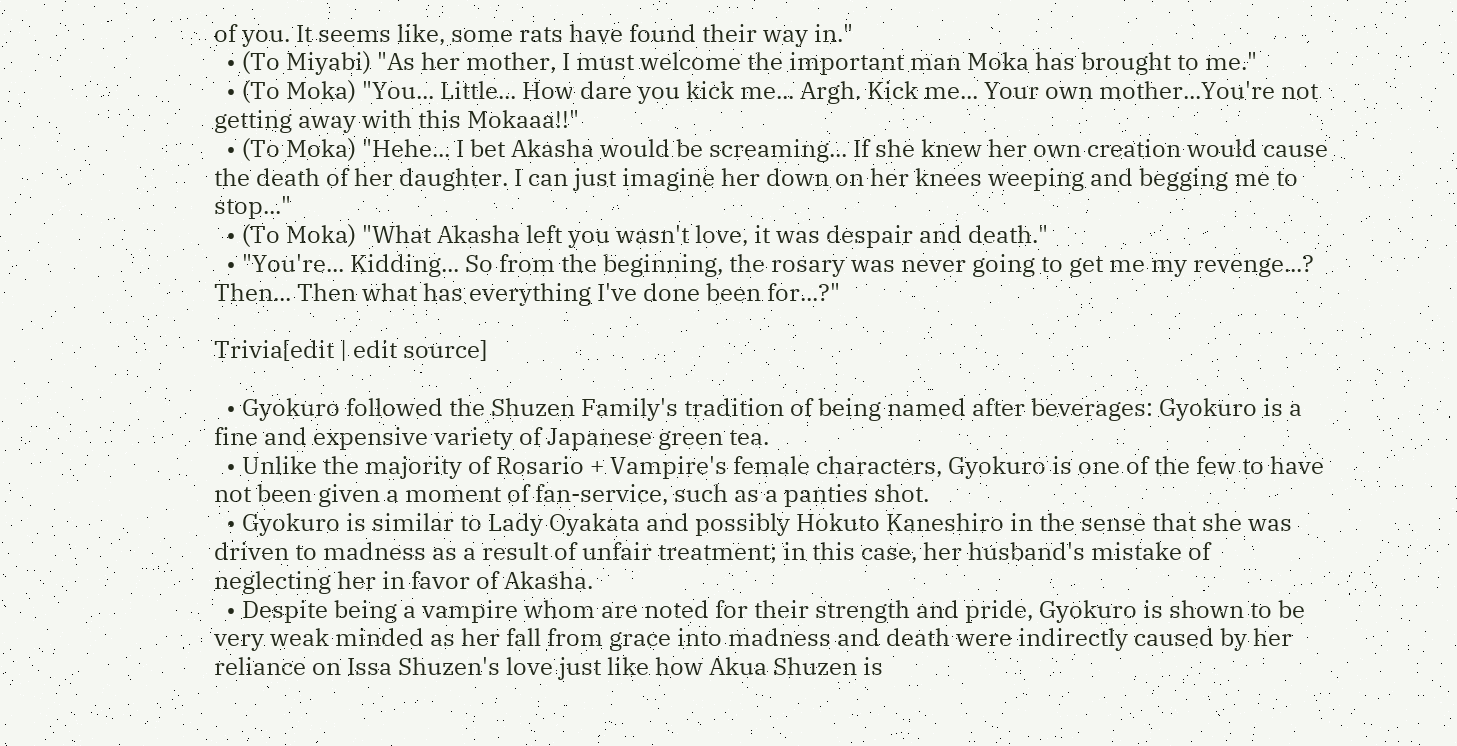of you. It seems like, some rats have found their way in."
  • (To Miyabi) "As her mother, I must welcome the important man Moka has brought to me."
  • (To Moka) "You... Little... How dare you kick me... Argh. Kick me... Your own mother...You're not getting away with this Mokaaa!!"
  • (To Moka) "Hehe... I bet Akasha would be screaming... If she knew her own creation would cause the death of her daughter. I can just imagine her down on her knees weeping and begging me to stop..."
  • (To Moka) "What Akasha left you wasn't love, it was despair and death."
  • "You're... Kidding... So from the beginning, the rosary was never going to get me my revenge...? Then... Then what has everything I've done been for...?"

Trivia[edit | edit source]

  • Gyokuro followed the Shuzen Family's tradition of being named after beverages: Gyokuro is a fine and expensive variety of Japanese green tea.
  • Unlike the majority of Rosario + Vampire's female characters, Gyokuro is one of the few to have not been given a moment of fan-service, such as a panties shot.
  • Gyokuro is similar to Lady Oyakata and possibly Hokuto Kaneshiro in the sense that she was driven to madness as a result of unfair treatment; in this case, her husband's mistake of neglecting her in favor of Akasha.
  • Despite being a vampire whom are noted for their strength and pride, Gyokuro is shown to be very weak minded as her fall from grace into madness and death were indirectly caused by her reliance on Issa Shuzen's love just like how Akua Shuzen is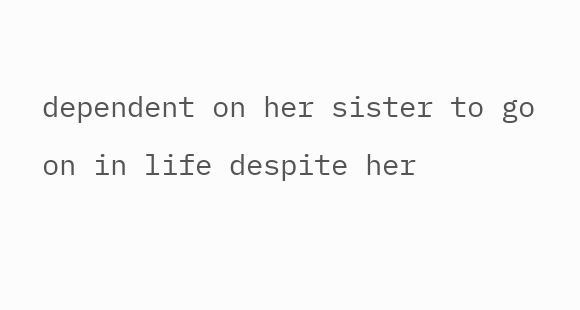dependent on her sister to go on in life despite her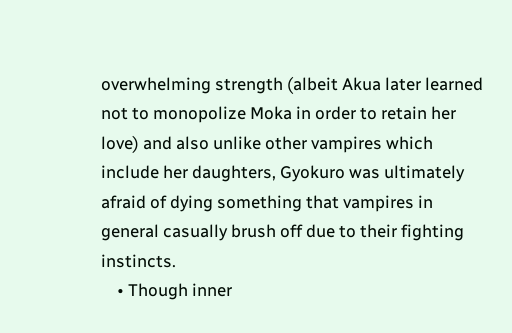overwhelming strength (albeit Akua later learned not to monopolize Moka in order to retain her love) and also unlike other vampires which include her daughters, Gyokuro was ultimately afraid of dying something that vampires in general casually brush off due to their fighting instincts.
    • Though inner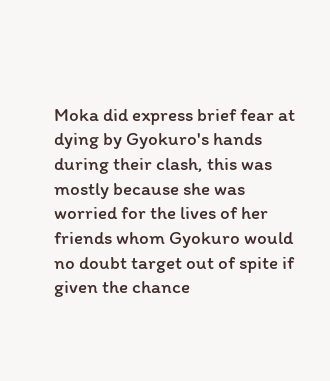Moka did express brief fear at dying by Gyokuro's hands during their clash, this was mostly because she was worried for the lives of her friends whom Gyokuro would no doubt target out of spite if given the chance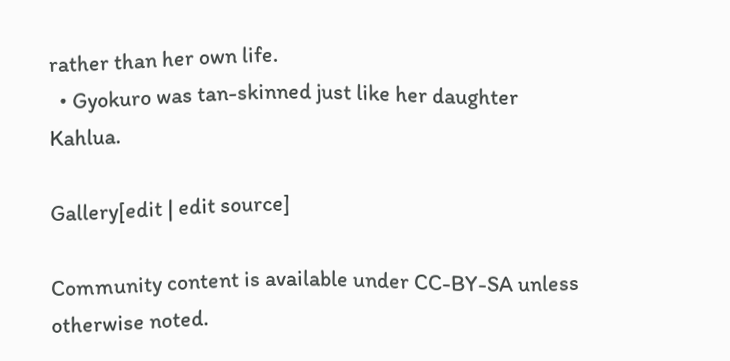rather than her own life.
  • Gyokuro was tan-skinned just like her daughter Kahlua.

Gallery[edit | edit source]

Community content is available under CC-BY-SA unless otherwise noted.